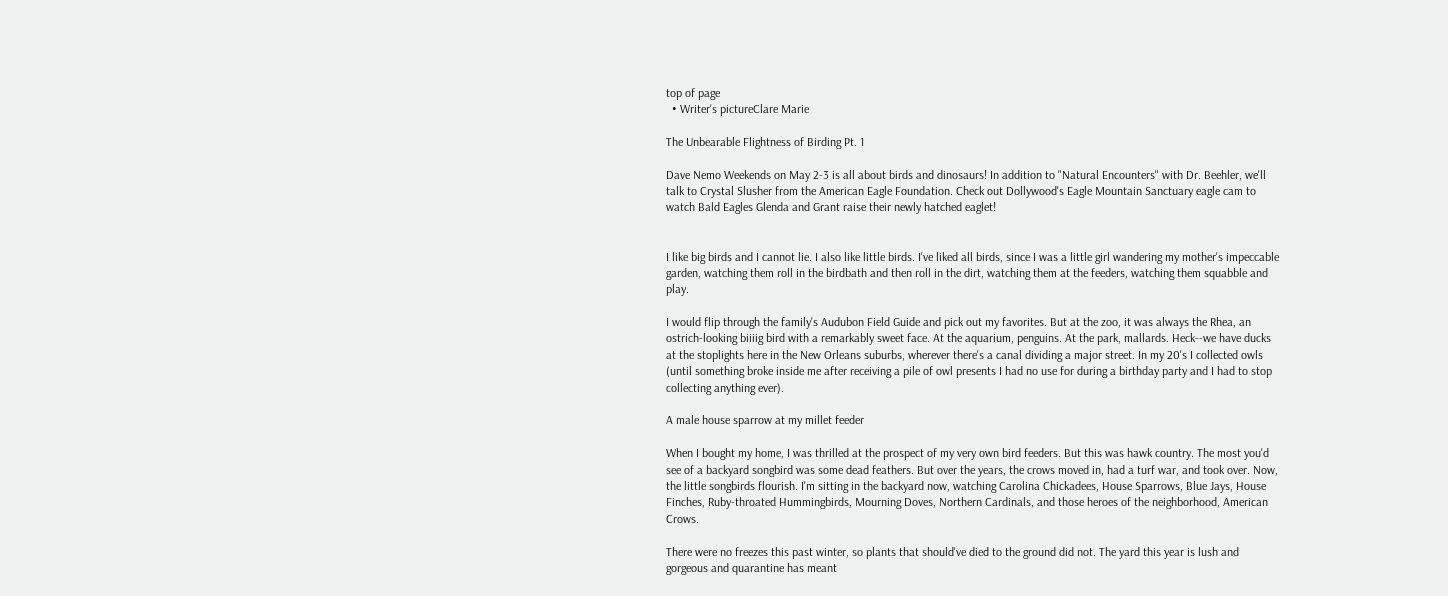top of page
  • Writer's pictureClare Marie

The Unbearable Flightness of Birding Pt. 1

Dave Nemo Weekends on May 2-3 is all about birds and dinosaurs! In addition to "Natural Encounters" with Dr. Beehler, we'll talk to Crystal Slusher from the American Eagle Foundation. Check out Dollywood's Eagle Mountain Sanctuary eagle cam to watch Bald Eagles Glenda and Grant raise their newly hatched eaglet!


I like big birds and I cannot lie. I also like little birds. I've liked all birds, since I was a little girl wandering my mother's impeccable garden, watching them roll in the birdbath and then roll in the dirt, watching them at the feeders, watching them squabble and play.

I would flip through the family's Audubon Field Guide and pick out my favorites. But at the zoo, it was always the Rhea, an ostrich-looking biiiig bird with a remarkably sweet face. At the aquarium, penguins. At the park, mallards. Heck--we have ducks at the stoplights here in the New Orleans suburbs, wherever there's a canal dividing a major street. In my 20's I collected owls (until something broke inside me after receiving a pile of owl presents I had no use for during a birthday party and I had to stop collecting anything ever).

A male house sparrow at my millet feeder

When I bought my home, I was thrilled at the prospect of my very own bird feeders. But this was hawk country. The most you'd see of a backyard songbird was some dead feathers. But over the years, the crows moved in, had a turf war, and took over. Now, the little songbirds flourish. I'm sitting in the backyard now, watching Carolina Chickadees, House Sparrows, Blue Jays, House Finches, Ruby-throated Hummingbirds, Mourning Doves, Northern Cardinals, and those heroes of the neighborhood, American Crows.

There were no freezes this past winter, so plants that should've died to the ground did not. The yard this year is lush and gorgeous and quarantine has meant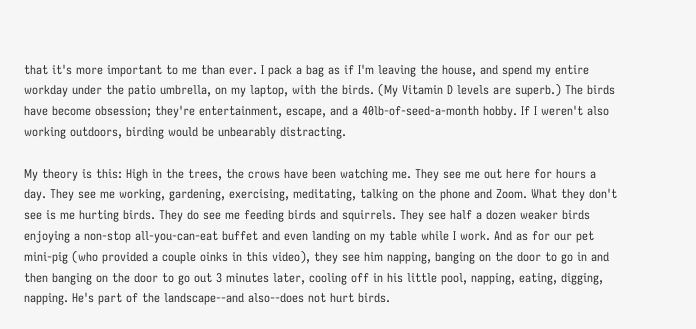that it's more important to me than ever. I pack a bag as if I'm leaving the house, and spend my entire workday under the patio umbrella, on my laptop, with the birds. (My Vitamin D levels are superb.) The birds have become obsession; they're entertainment, escape, and a 40lb-of-seed-a-month hobby. If I weren't also working outdoors, birding would be unbearably distracting.

My theory is this: High in the trees, the crows have been watching me. They see me out here for hours a day. They see me working, gardening, exercising, meditating, talking on the phone and Zoom. What they don't see is me hurting birds. They do see me feeding birds and squirrels. They see half a dozen weaker birds enjoying a non-stop all-you-can-eat buffet and even landing on my table while I work. And as for our pet mini-pig (who provided a couple oinks in this video), they see him napping, banging on the door to go in and then banging on the door to go out 3 minutes later, cooling off in his little pool, napping, eating, digging, napping. He's part of the landscape--and also--does not hurt birds.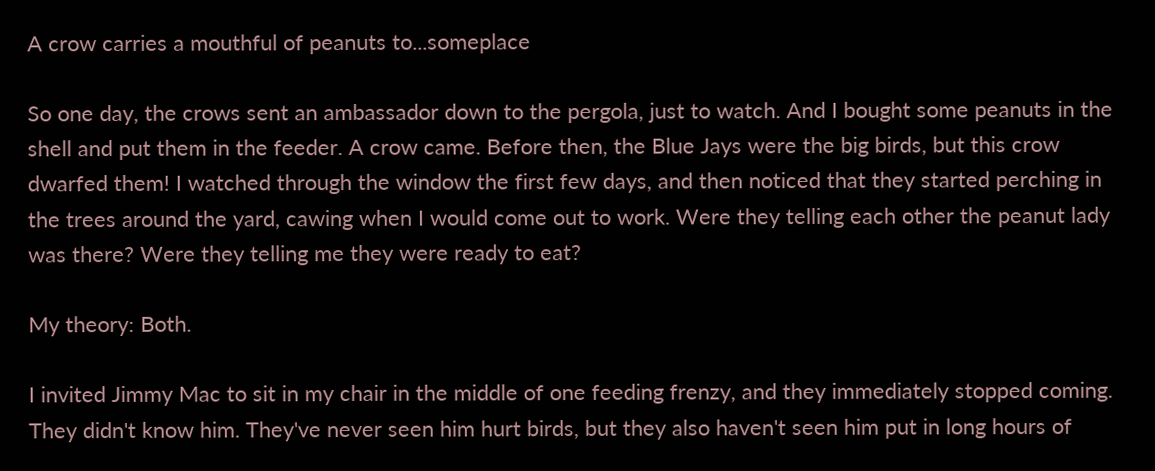A crow carries a mouthful of peanuts to...someplace

So one day, the crows sent an ambassador down to the pergola, just to watch. And I bought some peanuts in the shell and put them in the feeder. A crow came. Before then, the Blue Jays were the big birds, but this crow dwarfed them! I watched through the window the first few days, and then noticed that they started perching in the trees around the yard, cawing when I would come out to work. Were they telling each other the peanut lady was there? Were they telling me they were ready to eat?

My theory: Both.

I invited Jimmy Mac to sit in my chair in the middle of one feeding frenzy, and they immediately stopped coming. They didn't know him. They've never seen him hurt birds, but they also haven't seen him put in long hours of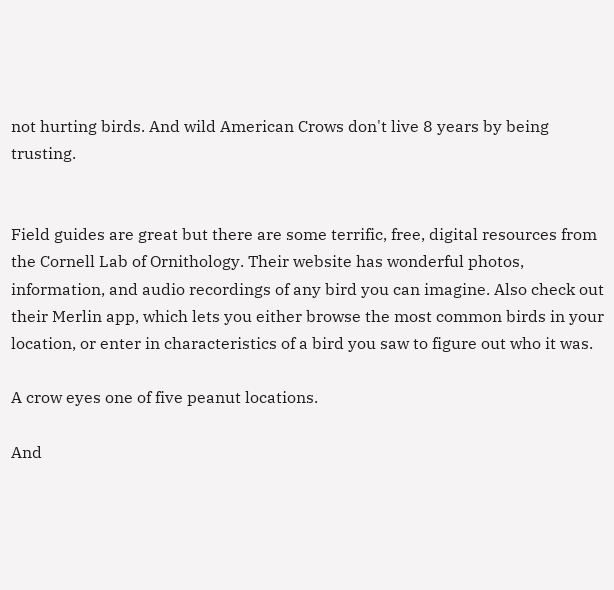not hurting birds. And wild American Crows don't live 8 years by being trusting.


Field guides are great but there are some terrific, free, digital resources from the Cornell Lab of Ornithology. Their website has wonderful photos, information, and audio recordings of any bird you can imagine. Also check out their Merlin app, which lets you either browse the most common birds in your location, or enter in characteristics of a bird you saw to figure out who it was.

A crow eyes one of five peanut locations.

And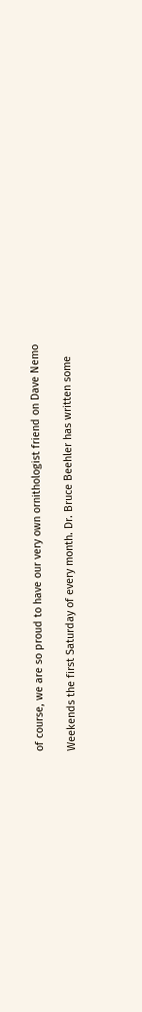of course, we are so proud to have our very own ornithologist friend on Dave Nemo

Weekends the first Saturday of every month. Dr. Bruce Beehler has written some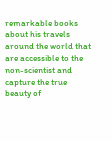remarkable books about his travels around the world that are accessible to the non-scientist and capture the true beauty of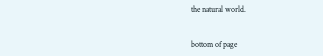the natural world.


bottom of page